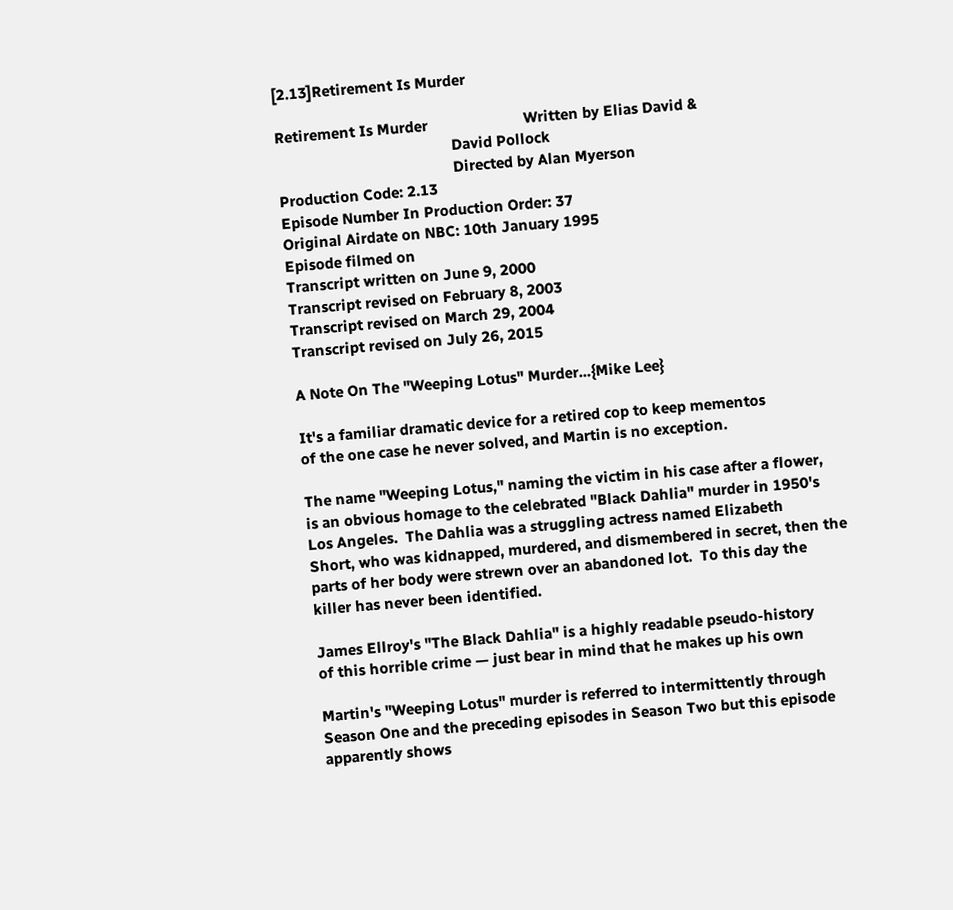[2.13]Retirement Is Murder

Retirement Is Murder                        Written by Elias David &
                                            David Pollock
                                            Directed by Alan Myerson
Production Code: 2.13
Episode Number In Production Order: 37
Original Airdate on NBC: 10th January 1995
Episode filmed on
Transcript written on June 9, 2000
Transcript revised on February 8, 2003
Transcript revised on March 29, 2004
Transcript revised on July 26, 2015

A Note On The "Weeping Lotus" Murder...{Mike Lee}

It's a familiar dramatic device for a retired cop to keep mementos
of the one case he never solved, and Martin is no exception.

The name "Weeping Lotus," naming the victim in his case after a flower,
is an obvious homage to the celebrated "Black Dahlia" murder in 1950's
Los Angeles.  The Dahlia was a struggling actress named Elizabeth
Short, who was kidnapped, murdered, and dismembered in secret, then the
parts of her body were strewn over an abandoned lot.  To this day the
killer has never been identified.

James Ellroy's "The Black Dahlia" is a highly readable pseudo-history
of this horrible crime — just bear in mind that he makes up his own

Martin's "Weeping Lotus" murder is referred to intermittently through
Season One and the preceding episodes in Season Two but this episode
apparently shows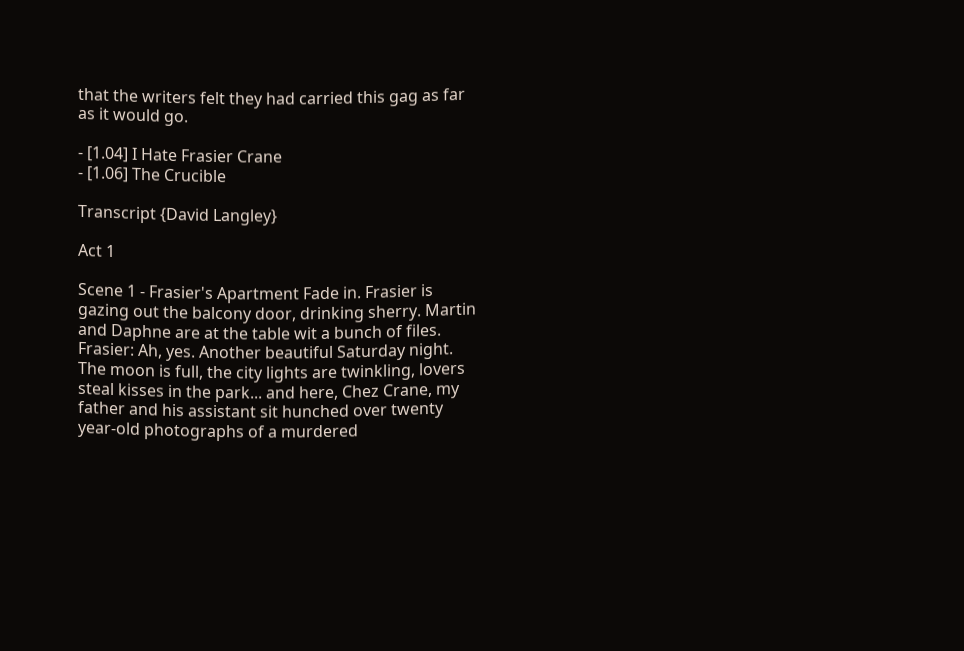that the writers felt they had carried this gag as far
as it would go.

- [1.04] I Hate Frasier Crane
- [1.06] The Crucible

Transcript {David Langley}

Act 1

Scene 1 - Frasier's Apartment Fade in. Frasier is gazing out the balcony door, drinking sherry. Martin and Daphne are at the table wit a bunch of files. Frasier: Ah, yes. Another beautiful Saturday night. The moon is full, the city lights are twinkling, lovers steal kisses in the park... and here, Chez Crane, my father and his assistant sit hunched over twenty year-old photographs of a murdered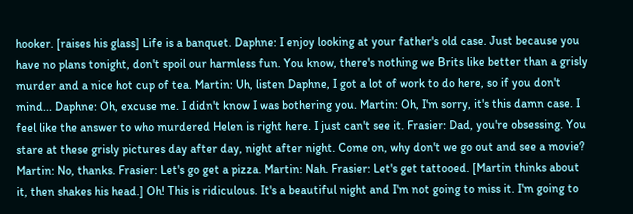hooker. [raises his glass] Life is a banquet. Daphne: I enjoy looking at your father's old case. Just because you have no plans tonight, don't spoil our harmless fun. You know, there's nothing we Brits like better than a grisly murder and a nice hot cup of tea. Martin: Uh, listen Daphne, I got a lot of work to do here, so if you don't mind... Daphne: Oh, excuse me. I didn't know I was bothering you. Martin: Oh, I'm sorry, it's this damn case. I feel like the answer to who murdered Helen is right here. I just can't see it. Frasier: Dad, you're obsessing. You stare at these grisly pictures day after day, night after night. Come on, why don't we go out and see a movie? Martin: No, thanks. Frasier: Let's go get a pizza. Martin: Nah. Frasier: Let's get tattooed. [Martin thinks about it, then shakes his head.] Oh! This is ridiculous. It's a beautiful night and I'm not going to miss it. I'm going to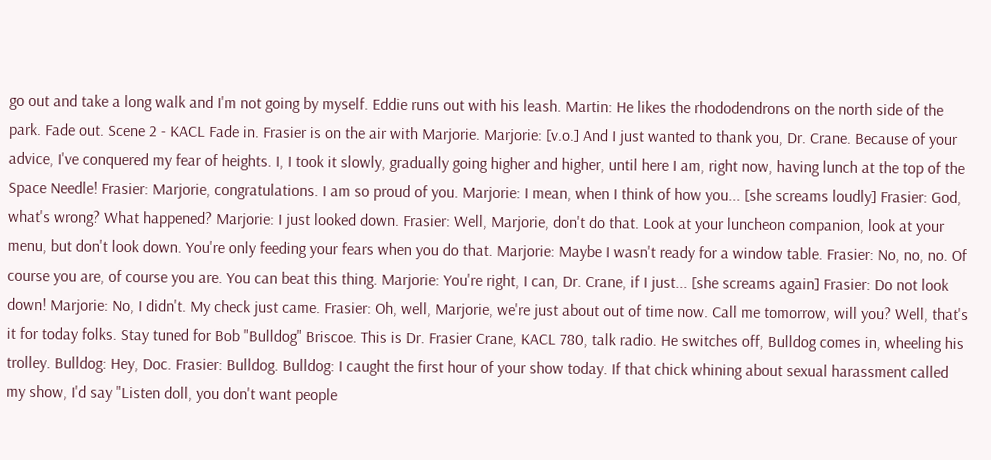go out and take a long walk and I'm not going by myself. Eddie runs out with his leash. Martin: He likes the rhododendrons on the north side of the park. Fade out. Scene 2 - KACL Fade in. Frasier is on the air with Marjorie. Marjorie: [v.o.] And I just wanted to thank you, Dr. Crane. Because of your advice, I've conquered my fear of heights. I, I took it slowly, gradually going higher and higher, until here I am, right now, having lunch at the top of the Space Needle! Frasier: Marjorie, congratulations. I am so proud of you. Marjorie: I mean, when I think of how you... [she screams loudly] Frasier: God, what's wrong? What happened? Marjorie: I just looked down. Frasier: Well, Marjorie, don't do that. Look at your luncheon companion, look at your menu, but don't look down. You're only feeding your fears when you do that. Marjorie: Maybe I wasn't ready for a window table. Frasier: No, no, no. Of course you are, of course you are. You can beat this thing. Marjorie: You're right, I can, Dr. Crane, if I just... [she screams again] Frasier: Do not look down! Marjorie: No, I didn't. My check just came. Frasier: Oh, well, Marjorie, we're just about out of time now. Call me tomorrow, will you? Well, that's it for today folks. Stay tuned for Bob "Bulldog" Briscoe. This is Dr. Frasier Crane, KACL 780, talk radio. He switches off, Bulldog comes in, wheeling his trolley. Bulldog: Hey, Doc. Frasier: Bulldog. Bulldog: I caught the first hour of your show today. If that chick whining about sexual harassment called my show, I'd say "Listen doll, you don't want people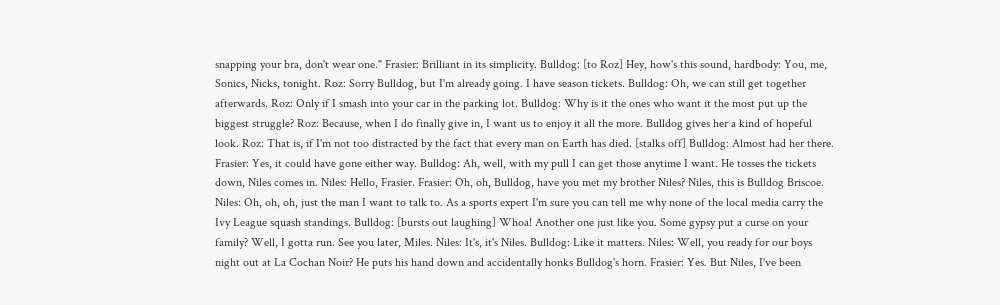snapping your bra, don't wear one." Frasier: Brilliant in its simplicity. Bulldog: [to Roz] Hey, how's this sound, hardbody: You, me, Sonics, Nicks, tonight. Roz: Sorry Bulldog, but I'm already going. I have season tickets. Bulldog: Oh, we can still get together afterwards. Roz: Only if I smash into your car in the parking lot. Bulldog: Why is it the ones who want it the most put up the biggest struggle? Roz: Because, when I do finally give in, I want us to enjoy it all the more. Bulldog gives her a kind of hopeful look. Roz: That is, if I'm not too distracted by the fact that every man on Earth has died. [stalks off] Bulldog: Almost had her there. Frasier: Yes, it could have gone either way. Bulldog: Ah, well, with my pull I can get those anytime I want. He tosses the tickets down, Niles comes in. Niles: Hello, Frasier. Frasier: Oh, oh, Bulldog, have you met my brother Niles? Niles, this is Bulldog Briscoe. Niles: Oh, oh, oh, just the man I want to talk to. As a sports expert I'm sure you can tell me why none of the local media carry the Ivy League squash standings. Bulldog: [bursts out laughing] Whoa! Another one just like you. Some gypsy put a curse on your family? Well, I gotta run. See you later, Miles. Niles: It's, it's Niles. Bulldog: Like it matters. Niles: Well, you ready for our boys night out at La Cochan Noir? He puts his hand down and accidentally honks Bulldog's horn. Frasier: Yes. But Niles, I've been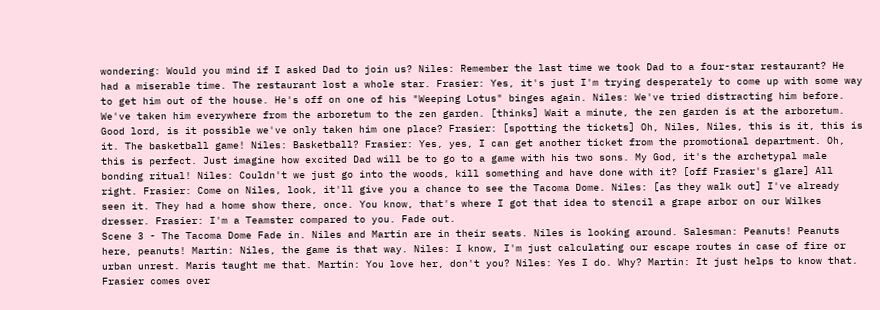wondering: Would you mind if I asked Dad to join us? Niles: Remember the last time we took Dad to a four-star restaurant? He had a miserable time. The restaurant lost a whole star. Frasier: Yes, it's just I'm trying desperately to come up with some way to get him out of the house. He's off on one of his "Weeping Lotus" binges again. Niles: We've tried distracting him before. We've taken him everywhere from the arboretum to the zen garden. [thinks] Wait a minute, the zen garden is at the arboretum. Good lord, is it possible we've only taken him one place? Frasier: [spotting the tickets] Oh, Niles, Niles, this is it, this is it. The basketball game! Niles: Basketball? Frasier: Yes, yes, I can get another ticket from the promotional department. Oh, this is perfect. Just imagine how excited Dad will be to go to a game with his two sons. My God, it's the archetypal male bonding ritual! Niles: Couldn't we just go into the woods, kill something and have done with it? [off Frasier's glare] All right. Frasier: Come on Niles, look, it'll give you a chance to see the Tacoma Dome. Niles: [as they walk out] I've already seen it. They had a home show there, once. You know, that's where I got that idea to stencil a grape arbor on our Wilkes dresser. Frasier: I'm a Teamster compared to you. Fade out.
Scene 3 - The Tacoma Dome Fade in. Niles and Martin are in their seats. Niles is looking around. Salesman: Peanuts! Peanuts here, peanuts! Martin: Niles, the game is that way. Niles: I know, I'm just calculating our escape routes in case of fire or urban unrest. Maris taught me that. Martin: You love her, don't you? Niles: Yes I do. Why? Martin: It just helps to know that. Frasier comes over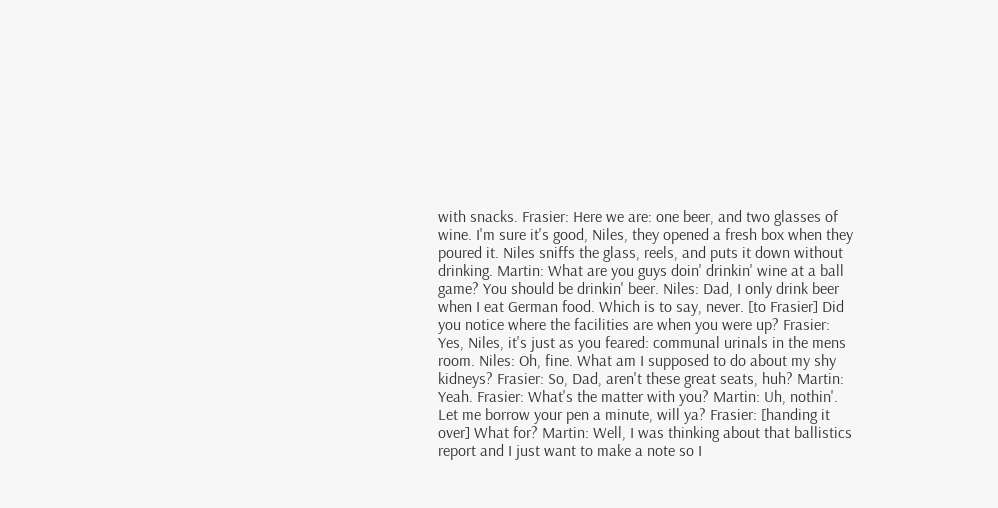with snacks. Frasier: Here we are: one beer, and two glasses of wine. I'm sure it's good, Niles, they opened a fresh box when they poured it. Niles sniffs the glass, reels, and puts it down without drinking. Martin: What are you guys doin' drinkin' wine at a ball game? You should be drinkin' beer. Niles: Dad, I only drink beer when I eat German food. Which is to say, never. [to Frasier] Did you notice where the facilities are when you were up? Frasier: Yes, Niles, it's just as you feared: communal urinals in the mens room. Niles: Oh, fine. What am I supposed to do about my shy kidneys? Frasier: So, Dad, aren't these great seats, huh? Martin: Yeah. Frasier: What's the matter with you? Martin: Uh, nothin'. Let me borrow your pen a minute, will ya? Frasier: [handing it over] What for? Martin: Well, I was thinking about that ballistics report and I just want to make a note so I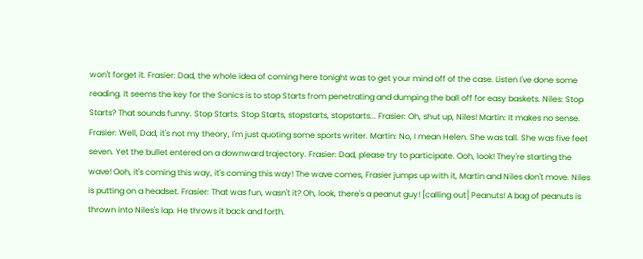won't forget it. Frasier: Dad, the whole idea of coming here tonight was to get your mind off of the case. Listen I've done some reading. It seems the key for the Sonics is to stop Starts from penetrating and dumping the ball off for easy baskets. Niles: Stop Starts? That sounds funny. Stop Starts. Stop Starts, stopstarts, stopstarts... Frasier: Oh, shut up, Niles! Martin: It makes no sense. Frasier: Well, Dad, it's not my theory, I'm just quoting some sports writer. Martin: No, I mean Helen. She was tall. She was five feet seven. Yet the bullet entered on a downward trajectory. Frasier: Dad, please try to participate. Ooh, look! They're starting the wave! Ooh, it's coming this way, it's coming this way! The wave comes, Frasier jumps up with it, Martin and Niles don't move. Niles is putting on a headset. Frasier: That was fun, wasn't it? Oh, look, there's a peanut guy! [calling out] Peanuts! A bag of peanuts is thrown into Niles's lap. He throws it back and forth.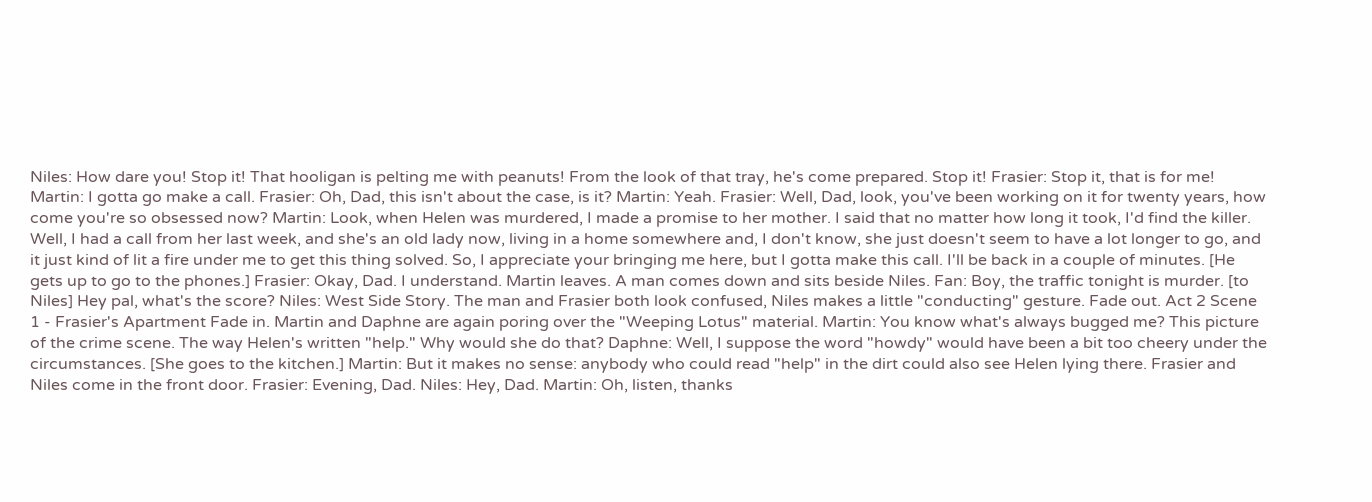Niles: How dare you! Stop it! That hooligan is pelting me with peanuts! From the look of that tray, he's come prepared. Stop it! Frasier: Stop it, that is for me! Martin: I gotta go make a call. Frasier: Oh, Dad, this isn't about the case, is it? Martin: Yeah. Frasier: Well, Dad, look, you've been working on it for twenty years, how come you're so obsessed now? Martin: Look, when Helen was murdered, I made a promise to her mother. I said that no matter how long it took, I'd find the killer. Well, I had a call from her last week, and she's an old lady now, living in a home somewhere and, I don't know, she just doesn't seem to have a lot longer to go, and it just kind of lit a fire under me to get this thing solved. So, I appreciate your bringing me here, but I gotta make this call. I'll be back in a couple of minutes. [He gets up to go to the phones.] Frasier: Okay, Dad. I understand. Martin leaves. A man comes down and sits beside Niles. Fan: Boy, the traffic tonight is murder. [to Niles] Hey pal, what's the score? Niles: West Side Story. The man and Frasier both look confused, Niles makes a little "conducting" gesture. Fade out. Act 2 Scene 1 - Frasier's Apartment Fade in. Martin and Daphne are again poring over the "Weeping Lotus" material. Martin: You know what's always bugged me? This picture of the crime scene. The way Helen's written "help." Why would she do that? Daphne: Well, I suppose the word "howdy" would have been a bit too cheery under the circumstances. [She goes to the kitchen.] Martin: But it makes no sense: anybody who could read "help" in the dirt could also see Helen lying there. Frasier and Niles come in the front door. Frasier: Evening, Dad. Niles: Hey, Dad. Martin: Oh, listen, thanks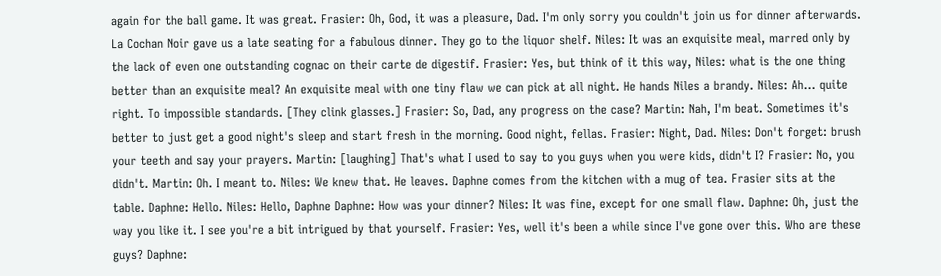again for the ball game. It was great. Frasier: Oh, God, it was a pleasure, Dad. I'm only sorry you couldn't join us for dinner afterwards. La Cochan Noir gave us a late seating for a fabulous dinner. They go to the liquor shelf. Niles: It was an exquisite meal, marred only by the lack of even one outstanding cognac on their carte de digestif. Frasier: Yes, but think of it this way, Niles: what is the one thing better than an exquisite meal? An exquisite meal with one tiny flaw we can pick at all night. He hands Niles a brandy. Niles: Ah... quite right. To impossible standards. [They clink glasses.] Frasier: So, Dad, any progress on the case? Martin: Nah, I'm beat. Sometimes it's better to just get a good night's sleep and start fresh in the morning. Good night, fellas. Frasier: Night, Dad. Niles: Don't forget: brush your teeth and say your prayers. Martin: [laughing] That's what I used to say to you guys when you were kids, didn't I? Frasier: No, you didn't. Martin: Oh. I meant to. Niles: We knew that. He leaves. Daphne comes from the kitchen with a mug of tea. Frasier sits at the table. Daphne: Hello. Niles: Hello, Daphne Daphne: How was your dinner? Niles: It was fine, except for one small flaw. Daphne: Oh, just the way you like it. I see you're a bit intrigued by that yourself. Frasier: Yes, well it's been a while since I've gone over this. Who are these guys? Daphne: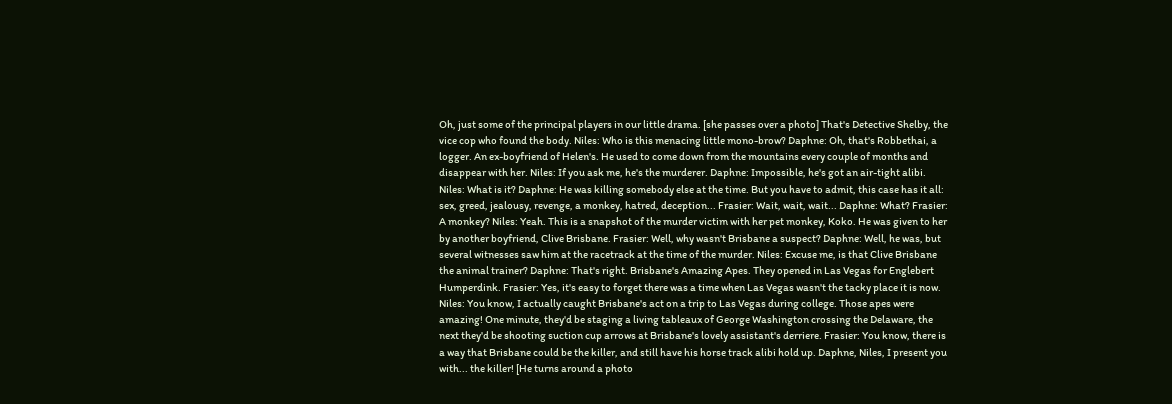Oh, just some of the principal players in our little drama. [she passes over a photo] That's Detective Shelby, the vice cop who found the body. Niles: Who is this menacing little mono-brow? Daphne: Oh, that's Robbethai, a logger. An ex-boyfriend of Helen's. He used to come down from the mountains every couple of months and disappear with her. Niles: If you ask me, he's the murderer. Daphne: Impossible, he's got an air-tight alibi. Niles: What is it? Daphne: He was killing somebody else at the time. But you have to admit, this case has it all: sex, greed, jealousy, revenge, a monkey, hatred, deception... Frasier: Wait, wait, wait... Daphne: What? Frasier: A monkey? Niles: Yeah. This is a snapshot of the murder victim with her pet monkey, Koko. He was given to her by another boyfriend, Clive Brisbane. Frasier: Well, why wasn't Brisbane a suspect? Daphne: Well, he was, but several witnesses saw him at the racetrack at the time of the murder. Niles: Excuse me, is that Clive Brisbane the animal trainer? Daphne: That's right. Brisbane's Amazing Apes. They opened in Las Vegas for Englebert Humperdink. Frasier: Yes, it's easy to forget there was a time when Las Vegas wasn't the tacky place it is now. Niles: You know, I actually caught Brisbane's act on a trip to Las Vegas during college. Those apes were amazing! One minute, they'd be staging a living tableaux of George Washington crossing the Delaware, the next they'd be shooting suction cup arrows at Brisbane's lovely assistant's derriere. Frasier: You know, there is a way that Brisbane could be the killer, and still have his horse track alibi hold up. Daphne, Niles, I present you with... the killer! [He turns around a photo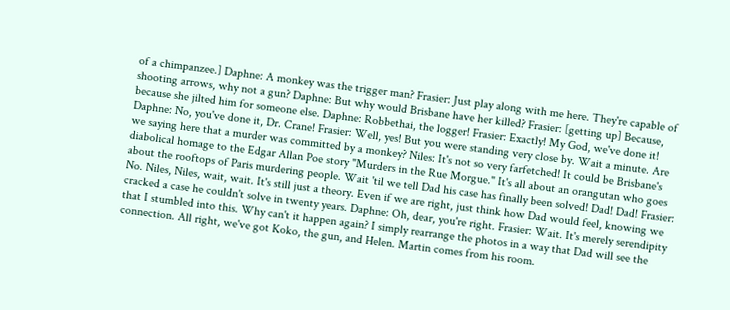of a chimpanzee.] Daphne: A monkey was the trigger man? Frasier: Just play along with me here. They're capable of shooting arrows, why not a gun? Daphne: But why would Brisbane have her killed? Frasier: [getting up] Because, because she jilted him for someone else. Daphne: Robbethai, the logger! Frasier: Exactly! My God, we've done it! Daphne: No, you've done it, Dr. Crane! Frasier: Well, yes! But you were standing very close by. Wait a minute. Are we saying here that a murder was committed by a monkey? Niles: It's not so very farfetched! It could be Brisbane's diabolical homage to the Edgar Allan Poe story "Murders in the Rue Morgue." It's all about an orangutan who goes about the rooftops of Paris murdering people. Wait 'til we tell Dad his case has finally been solved! Dad! Dad! Frasier: No. Niles, Niles, wait, wait. It's still just a theory. Even if we are right, just think how Dad would feel, knowing we cracked a case he couldn't solve in twenty years. Daphne: Oh, dear, you're right. Frasier: Wait. It's merely serendipity that I stumbled into this. Why can't it happen again? I simply rearrange the photos in a way that Dad will see the connection. All right, we've got Koko, the gun, and Helen. Martin comes from his room.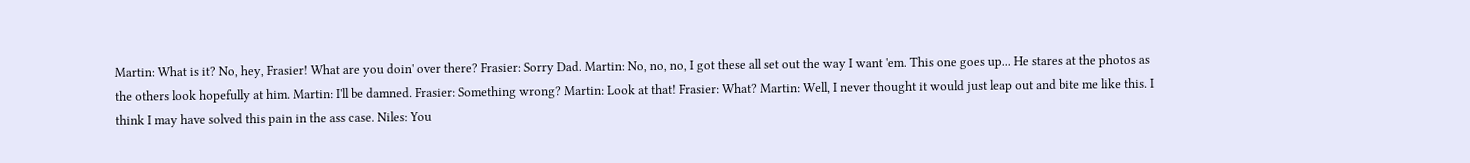Martin: What is it? No, hey, Frasier! What are you doin' over there? Frasier: Sorry Dad. Martin: No, no, no, I got these all set out the way I want 'em. This one goes up... He stares at the photos as the others look hopefully at him. Martin: I'll be damned. Frasier: Something wrong? Martin: Look at that! Frasier: What? Martin: Well, I never thought it would just leap out and bite me like this. I think I may have solved this pain in the ass case. Niles: You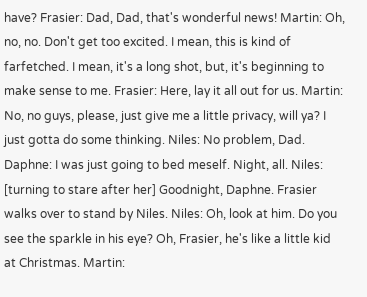have? Frasier: Dad, Dad, that's wonderful news! Martin: Oh, no, no. Don't get too excited. I mean, this is kind of farfetched. I mean, it's a long shot, but, it's beginning to make sense to me. Frasier: Here, lay it all out for us. Martin: No, no guys, please, just give me a little privacy, will ya? I just gotta do some thinking. Niles: No problem, Dad. Daphne: I was just going to bed meself. Night, all. Niles: [turning to stare after her] Goodnight, Daphne. Frasier walks over to stand by Niles. Niles: Oh, look at him. Do you see the sparkle in his eye? Oh, Frasier, he's like a little kid at Christmas. Martin: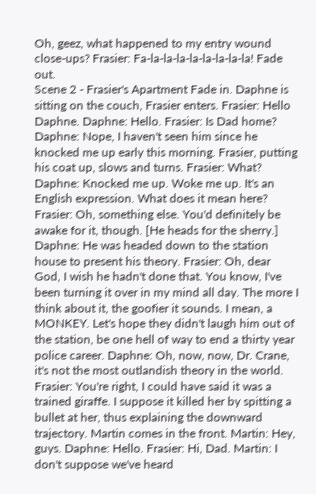Oh, geez, what happened to my entry wound close-ups? Frasier: Fa-la-la-la-la-la-la-la-la! Fade out.
Scene 2 - Frasier's Apartment Fade in. Daphne is sitting on the couch, Frasier enters. Frasier: Hello Daphne. Daphne: Hello. Frasier: Is Dad home? Daphne: Nope, I haven't seen him since he knocked me up early this morning. Frasier, putting his coat up, slows and turns. Frasier: What? Daphne: Knocked me up. Woke me up. It's an English expression. What does it mean here? Frasier: Oh, something else. You'd definitely be awake for it, though. [He heads for the sherry.] Daphne: He was headed down to the station house to present his theory. Frasier: Oh, dear God, I wish he hadn't done that. You know, I've been turning it over in my mind all day. The more I think about it, the goofier it sounds. I mean, a MONKEY. Let's hope they didn't laugh him out of the station, be one hell of way to end a thirty year police career. Daphne: Oh, now, now, Dr. Crane, it's not the most outlandish theory in the world. Frasier: You're right, I could have said it was a trained giraffe. I suppose it killed her by spitting a bullet at her, thus explaining the downward trajectory. Martin comes in the front. Martin: Hey, guys. Daphne: Hello. Frasier: Hi, Dad. Martin: I don't suppose we've heard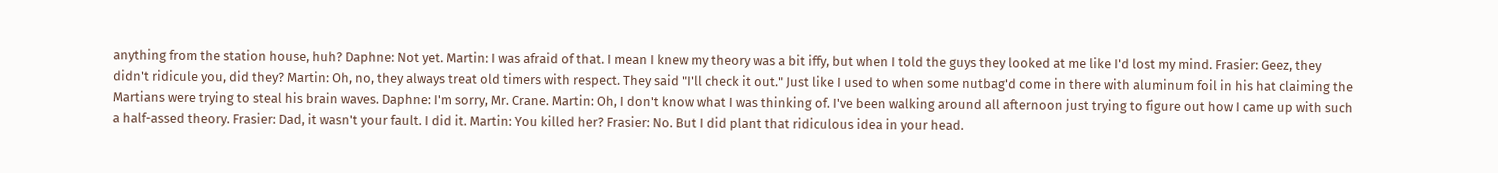anything from the station house, huh? Daphne: Not yet. Martin: I was afraid of that. I mean I knew my theory was a bit iffy, but when I told the guys they looked at me like I'd lost my mind. Frasier: Geez, they didn't ridicule you, did they? Martin: Oh, no, they always treat old timers with respect. They said "I'll check it out." Just like I used to when some nutbag'd come in there with aluminum foil in his hat claiming the Martians were trying to steal his brain waves. Daphne: I'm sorry, Mr. Crane. Martin: Oh, I don't know what I was thinking of. I've been walking around all afternoon just trying to figure out how I came up with such a half-assed theory. Frasier: Dad, it wasn't your fault. I did it. Martin: You killed her? Frasier: No. But I did plant that ridiculous idea in your head.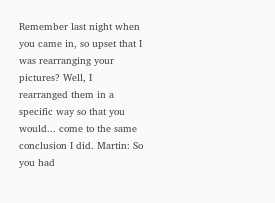Remember last night when you came in, so upset that I was rearranging your pictures? Well, I rearranged them in a specific way so that you would... come to the same conclusion I did. Martin: So you had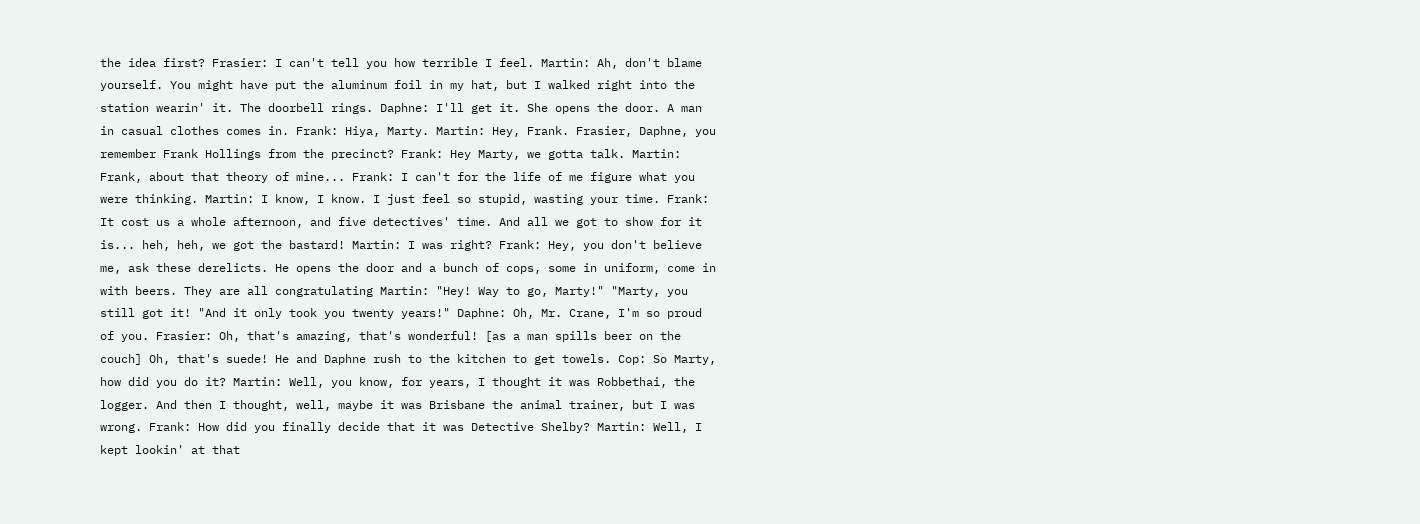the idea first? Frasier: I can't tell you how terrible I feel. Martin: Ah, don't blame yourself. You might have put the aluminum foil in my hat, but I walked right into the station wearin' it. The doorbell rings. Daphne: I'll get it. She opens the door. A man in casual clothes comes in. Frank: Hiya, Marty. Martin: Hey, Frank. Frasier, Daphne, you remember Frank Hollings from the precinct? Frank: Hey Marty, we gotta talk. Martin: Frank, about that theory of mine... Frank: I can't for the life of me figure what you were thinking. Martin: I know, I know. I just feel so stupid, wasting your time. Frank: It cost us a whole afternoon, and five detectives' time. And all we got to show for it is... heh, heh, we got the bastard! Martin: I was right? Frank: Hey, you don't believe me, ask these derelicts. He opens the door and a bunch of cops, some in uniform, come in with beers. They are all congratulating Martin: "Hey! Way to go, Marty!" "Marty, you still got it! "And it only took you twenty years!" Daphne: Oh, Mr. Crane, I'm so proud of you. Frasier: Oh, that's amazing, that's wonderful! [as a man spills beer on the couch] Oh, that's suede! He and Daphne rush to the kitchen to get towels. Cop: So Marty, how did you do it? Martin: Well, you know, for years, I thought it was Robbethai, the logger. And then I thought, well, maybe it was Brisbane the animal trainer, but I was wrong. Frank: How did you finally decide that it was Detective Shelby? Martin: Well, I kept lookin' at that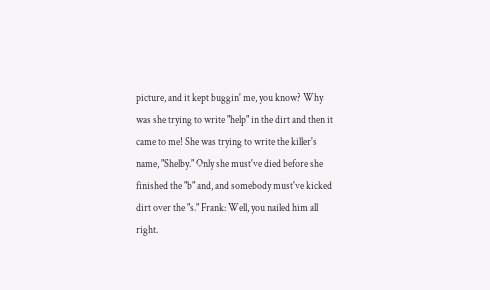picture, and it kept buggin' me, you know? Why was she trying to write "help" in the dirt and then it came to me! She was trying to write the killer's name, "Shelby." Only she must've died before she finished the "b" and, and somebody must've kicked dirt over the "s." Frank: Well, you nailed him all right.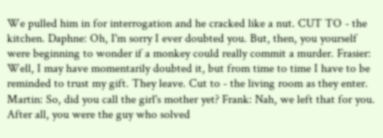We pulled him in for interrogation and he cracked like a nut. CUT TO - the kitchen. Daphne: Oh, I'm sorry I ever doubted you. But, then, you yourself were beginning to wonder if a monkey could really commit a murder. Frasier: Well, I may have momentarily doubted it, but from time to time I have to be reminded to trust my gift. They leave. Cut to - the living room as they enter. Martin: So, did you call the girl's mother yet? Frank: Nah, we left that for you. After all, you were the guy who solved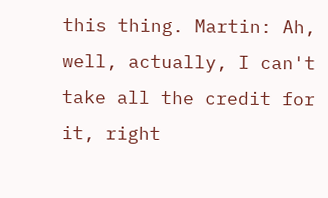this thing. Martin: Ah, well, actually, I can't take all the credit for it, right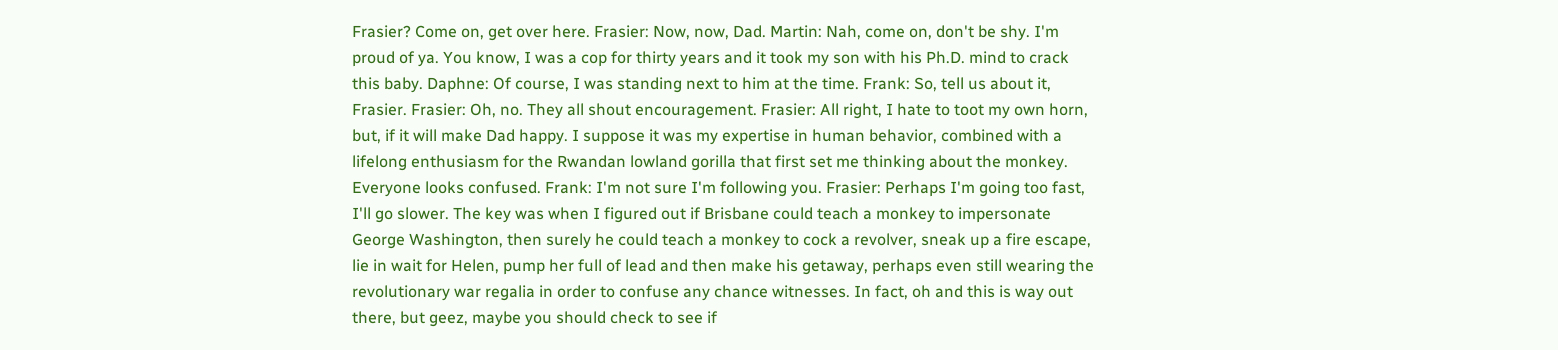Frasier? Come on, get over here. Frasier: Now, now, Dad. Martin: Nah, come on, don't be shy. I'm proud of ya. You know, I was a cop for thirty years and it took my son with his Ph.D. mind to crack this baby. Daphne: Of course, I was standing next to him at the time. Frank: So, tell us about it, Frasier. Frasier: Oh, no. They all shout encouragement. Frasier: All right, I hate to toot my own horn, but, if it will make Dad happy. I suppose it was my expertise in human behavior, combined with a lifelong enthusiasm for the Rwandan lowland gorilla that first set me thinking about the monkey. Everyone looks confused. Frank: I'm not sure I'm following you. Frasier: Perhaps I'm going too fast, I'll go slower. The key was when I figured out if Brisbane could teach a monkey to impersonate George Washington, then surely he could teach a monkey to cock a revolver, sneak up a fire escape, lie in wait for Helen, pump her full of lead and then make his getaway, perhaps even still wearing the revolutionary war regalia in order to confuse any chance witnesses. In fact, oh and this is way out there, but geez, maybe you should check to see if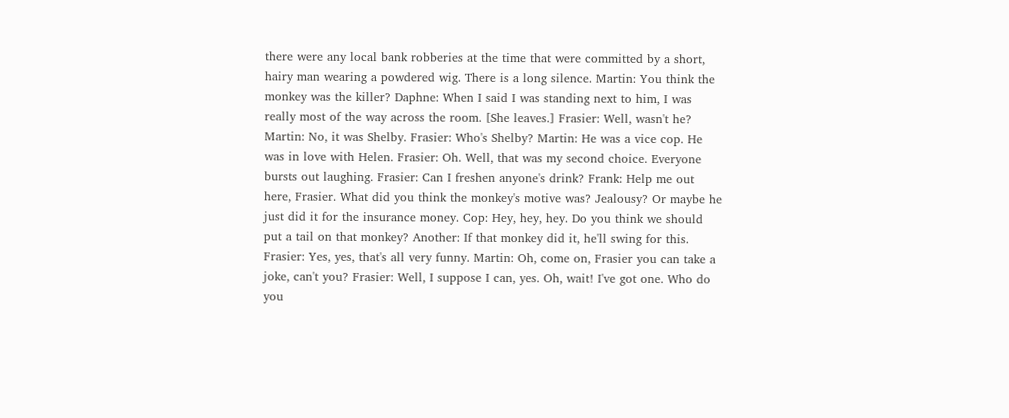there were any local bank robberies at the time that were committed by a short, hairy man wearing a powdered wig. There is a long silence. Martin: You think the monkey was the killer? Daphne: When I said I was standing next to him, I was really most of the way across the room. [She leaves.] Frasier: Well, wasn't he? Martin: No, it was Shelby. Frasier: Who's Shelby? Martin: He was a vice cop. He was in love with Helen. Frasier: Oh. Well, that was my second choice. Everyone bursts out laughing. Frasier: Can I freshen anyone's drink? Frank: Help me out here, Frasier. What did you think the monkey's motive was? Jealousy? Or maybe he just did it for the insurance money. Cop: Hey, hey, hey. Do you think we should put a tail on that monkey? Another: If that monkey did it, he'll swing for this. Frasier: Yes, yes, that's all very funny. Martin: Oh, come on, Frasier you can take a joke, can't you? Frasier: Well, I suppose I can, yes. Oh, wait! I've got one. Who do you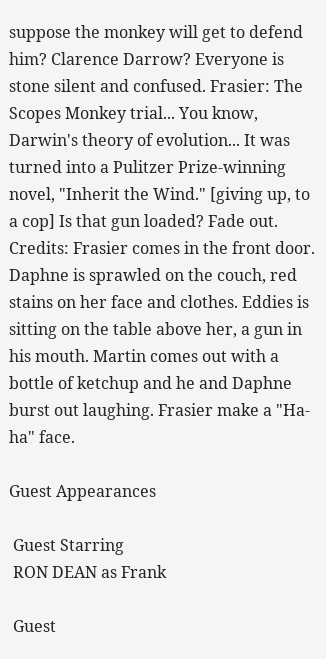suppose the monkey will get to defend him? Clarence Darrow? Everyone is stone silent and confused. Frasier: The Scopes Monkey trial... You know, Darwin's theory of evolution... It was turned into a Pulitzer Prize-winning novel, "Inherit the Wind." [giving up, to a cop] Is that gun loaded? Fade out. Credits: Frasier comes in the front door. Daphne is sprawled on the couch, red stains on her face and clothes. Eddies is sitting on the table above her, a gun in his mouth. Martin comes out with a bottle of ketchup and he and Daphne burst out laughing. Frasier make a "Ha-ha" face.

Guest Appearances

 Guest Starring
 RON DEAN as Frank

 Guest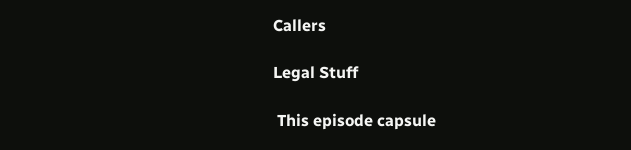Callers

Legal Stuff

 This episode capsule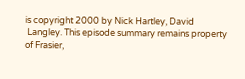is copyright 2000 by Nick Hartley, David
 Langley. This episode summary remains property of Frasier,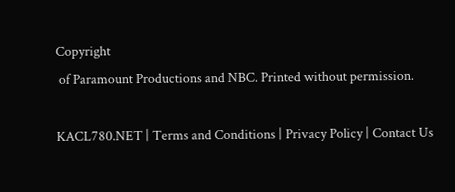Copyright
 of Paramount Productions and NBC. Printed without permission.

KACL780.NET | Terms and Conditions | Privacy Policy | Contact Us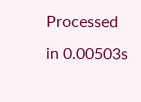Processed in 0.00503s